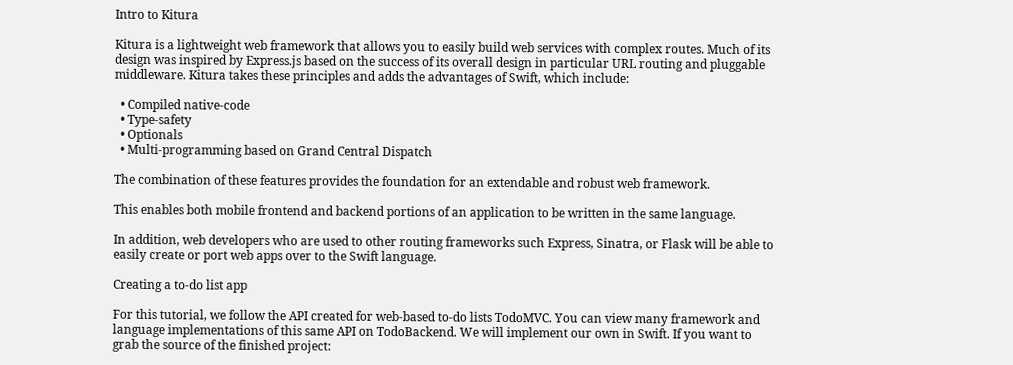Intro to Kitura

Kitura is a lightweight web framework that allows you to easily build web services with complex routes. Much of its design was inspired by Express.js based on the success of its overall design in particular URL routing and pluggable middleware. Kitura takes these principles and adds the advantages of Swift, which include:

  • Compiled native-code
  • Type-safety
  • Optionals
  • Multi-programming based on Grand Central Dispatch

The combination of these features provides the foundation for an extendable and robust web framework.

This enables both mobile frontend and backend portions of an application to be written in the same language.

In addition, web developers who are used to other routing frameworks such Express, Sinatra, or Flask will be able to easily create or port web apps over to the Swift language.

Creating a to-do list app

For this tutorial, we follow the API created for web-based to-do lists TodoMVC. You can view many framework and language implementations of this same API on TodoBackend. We will implement our own in Swift. If you want to grab the source of the finished project: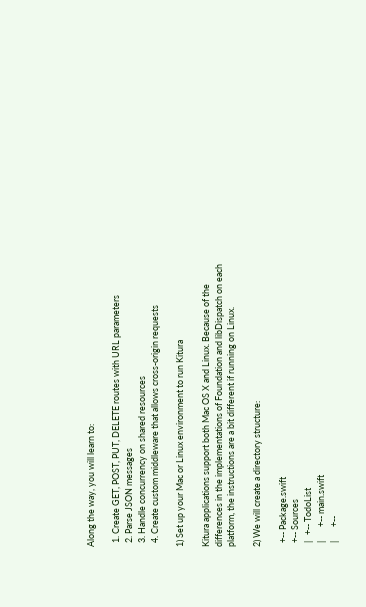Along the way, you will learn to:

  1. Create GET, POST, PUT, DELETE routes with URL parameters
  2. Parse JSON messages
  3. Handle concurrency on shared resources
  4. Create custom middleware that allows cross-origin requests

1) Set up your Mac or Linux environment to run Kitura

Kitura applications support both Mac OS X and Linux. Because of the differences in the implementations of Foundation and libDispatch on each platform, the instructions are a bit different if running on Linux.

2) We will create a directory structure:

  +-- Package.swift
  +-- Sources
  |   +-- TodoList
  |       +-- main.swift
  |       +--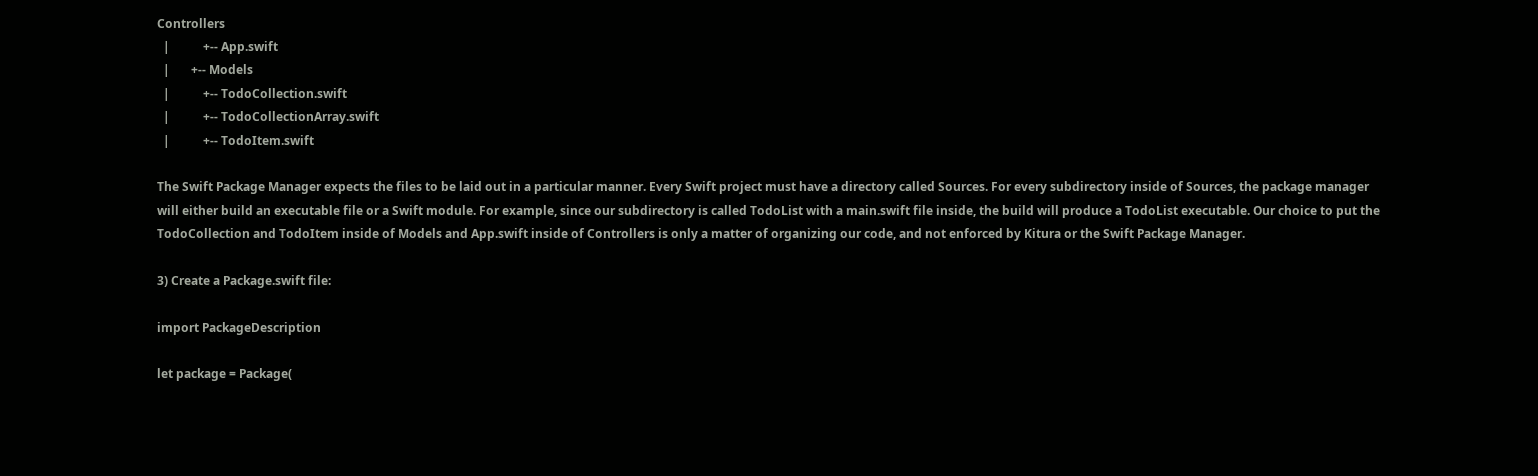Controllers
  |           +-- App.swift
  |       +-- Models
  |           +-- TodoCollection.swift
  |           +-- TodoCollectionArray.swift
  |           +-- TodoItem.swift

The Swift Package Manager expects the files to be laid out in a particular manner. Every Swift project must have a directory called Sources. For every subdirectory inside of Sources, the package manager will either build an executable file or a Swift module. For example, since our subdirectory is called TodoList with a main.swift file inside, the build will produce a TodoList executable. Our choice to put the TodoCollection and TodoItem inside of Models and App.swift inside of Controllers is only a matter of organizing our code, and not enforced by Kitura or the Swift Package Manager.

3) Create a Package.swift file:

import PackageDescription

let package = Package(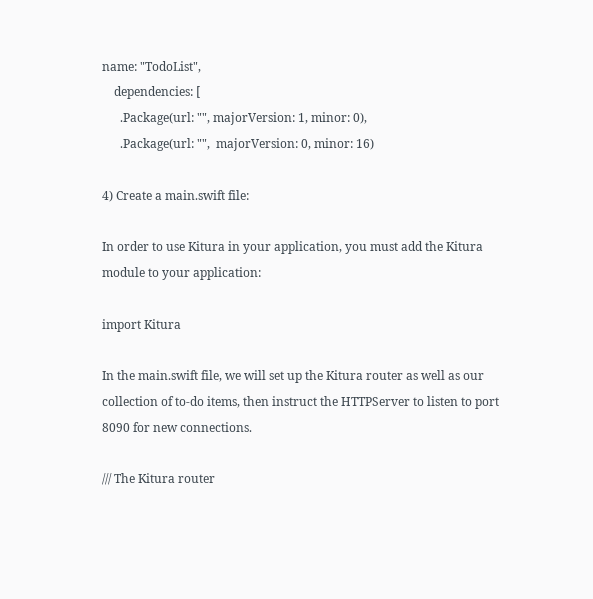name: "TodoList",
    dependencies: [
      .Package(url: "", majorVersion: 1, minor: 0),
      .Package(url: "",  majorVersion: 0, minor: 16)

4) Create a main.swift file:

In order to use Kitura in your application, you must add the Kitura module to your application:

import Kitura

In the main.swift file, we will set up the Kitura router as well as our collection of to-do items, then instruct the HTTPServer to listen to port 8090 for new connections.

/// The Kitura router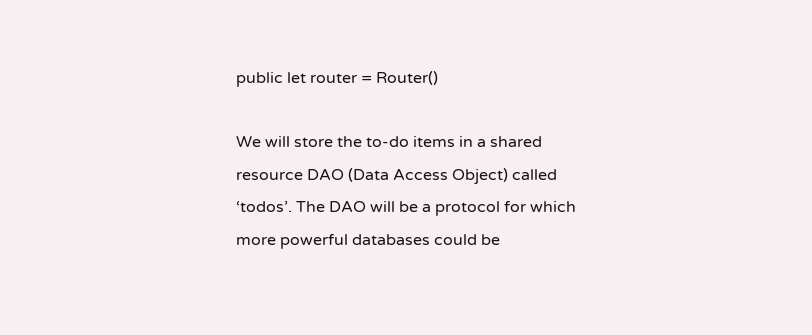public let router = Router()

We will store the to-do items in a shared resource DAO (Data Access Object) called ‘todos’. The DAO will be a protocol for which more powerful databases could be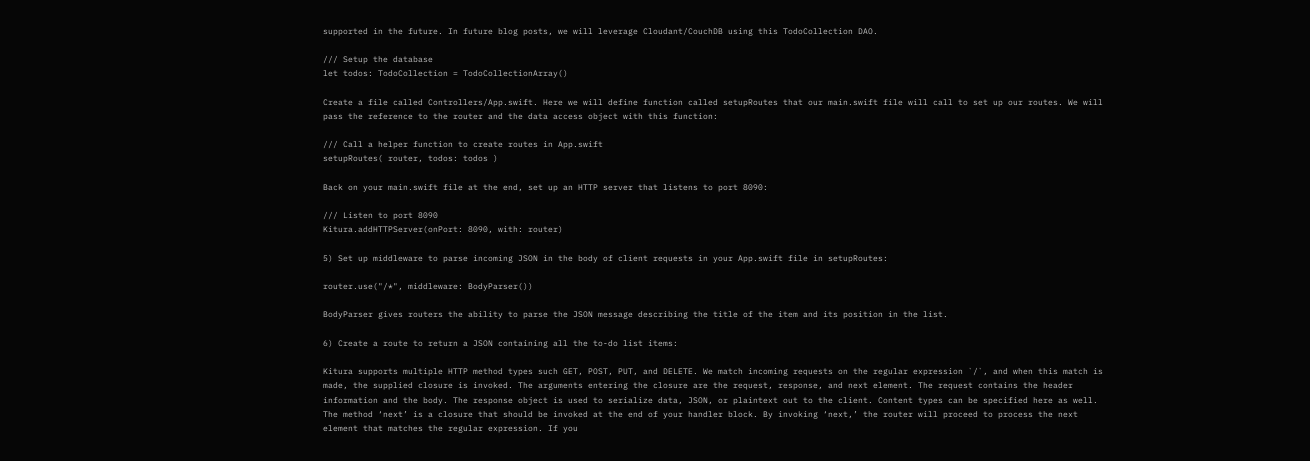supported in the future. In future blog posts, we will leverage Cloudant/CouchDB using this TodoCollection DAO.

/// Setup the database
let todos: TodoCollection = TodoCollectionArray()

Create a file called Controllers/App.swift. Here we will define function called setupRoutes that our main.swift file will call to set up our routes. We will pass the reference to the router and the data access object with this function:

/// Call a helper function to create routes in App.swift
setupRoutes( router, todos: todos )

Back on your main.swift file at the end, set up an HTTP server that listens to port 8090:

/// Listen to port 8090
Kitura.addHTTPServer(onPort: 8090, with: router)

5) Set up middleware to parse incoming JSON in the body of client requests in your App.swift file in setupRoutes:

router.use("/*", middleware: BodyParser())

BodyParser gives routers the ability to parse the JSON message describing the title of the item and its position in the list.

6) Create a route to return a JSON containing all the to-do list items:

Kitura supports multiple HTTP method types such GET, POST, PUT, and DELETE. We match incoming requests on the regular expression `/`, and when this match is made, the supplied closure is invoked. The arguments entering the closure are the request, response, and next element. The request contains the header information and the body. The response object is used to serialize data, JSON, or plaintext out to the client. Content types can be specified here as well. The method ‘next’ is a closure that should be invoked at the end of your handler block. By invoking ‘next,’ the router will proceed to process the next element that matches the regular expression. If you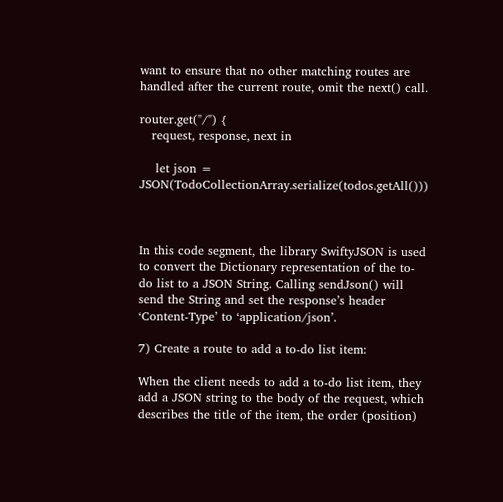want to ensure that no other matching routes are handled after the current route, omit the next() call.

router.get("/") {
   request, response, next in

    let json = JSON(TodoCollectionArray.serialize(todos.getAll()))



In this code segment, the library SwiftyJSON is used to convert the Dictionary representation of the to-do list to a JSON String. Calling sendJson() will send the String and set the response’s header ‘Content-Type’ to ‘application/json’.

7) Create a route to add a to-do list item:

When the client needs to add a to-do list item, they add a JSON string to the body of the request, which describes the title of the item, the order (position)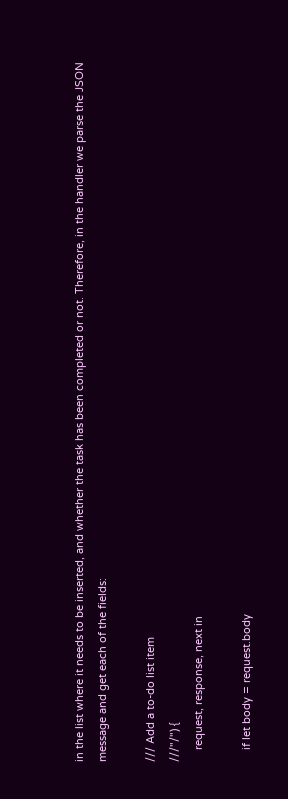in the list where it needs to be inserted, and whether the task has been completed or not. Therefore, in the handler we parse the JSON message and get each of the fields:

/// Add a to-do list item
///"/") {
    request, response, next in

    if let body = request.body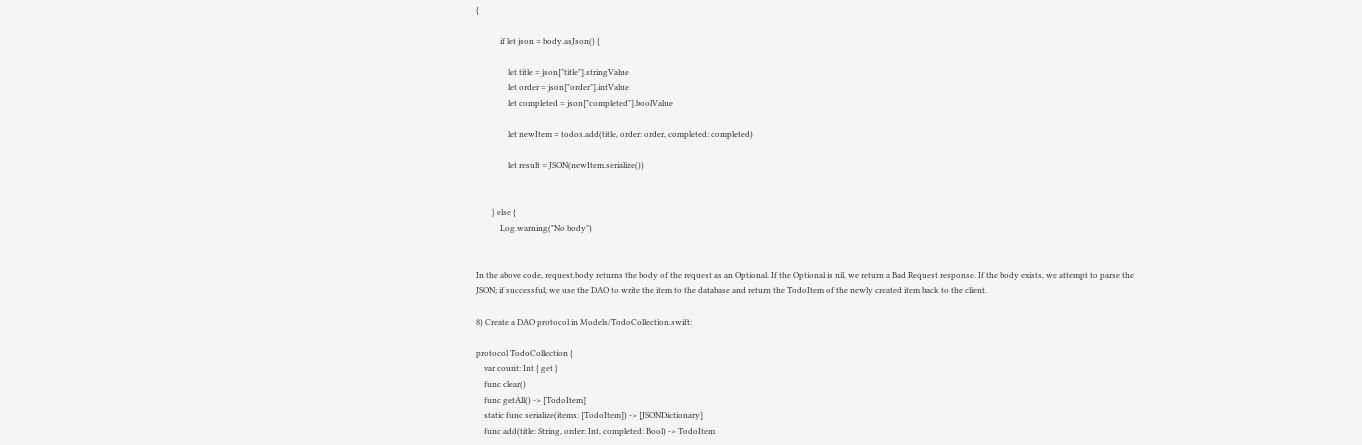{

            if let json = body.asJson() {

                let title = json["title"].stringValue
                let order = json["order"].intValue
                let completed = json["completed"].boolValue

                let newItem = todos.add(title, order: order, completed: completed)

                let result = JSON(newItem.serialize())


        } else {
            Log.warning("No body")


In the above code, request.body returns the body of the request as an Optional. If the Optional is nil, we return a Bad Request response. If the body exists, we attempt to parse the JSON; if successful, we use the DAO to write the item to the database and return the TodoItem of the newly created item back to the client.

8) Create a DAO protocol in Models/TodoCollection.swift:

protocol TodoCollection {
    var count: Int { get }
    func clear()
    func getAll() -> [TodoItem]
    static func serialize(items: [TodoItem]) -> [JSONDictionary]
    func add(title: String, order: Int, completed: Bool) -> TodoItem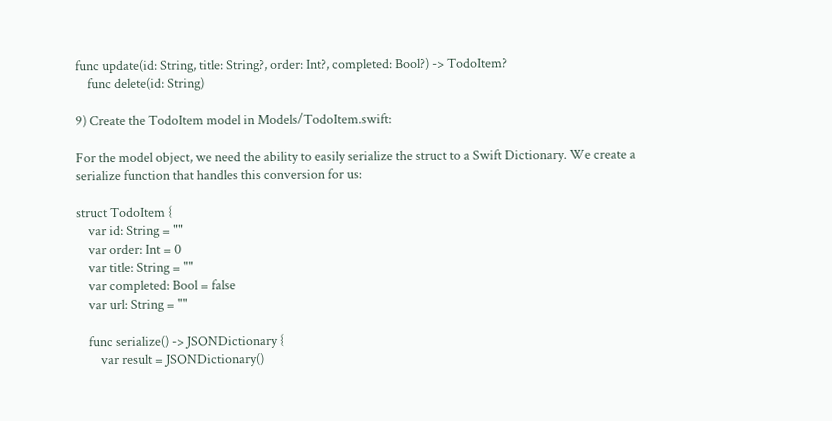func update(id: String, title: String?, order: Int?, completed: Bool?) -> TodoItem?
    func delete(id: String)

9) Create the TodoItem model in Models/TodoItem.swift:

For the model object, we need the ability to easily serialize the struct to a Swift Dictionary. We create a serialize function that handles this conversion for us:

struct TodoItem {
    var id: String = ""
    var order: Int = 0
    var title: String = ""
    var completed: Bool = false
    var url: String = ""

    func serialize() -> JSONDictionary {
        var result = JSONDictionary()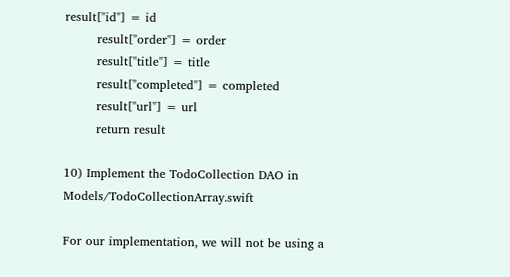result["id"] = id
        result["order"] = order
        result["title"] = title
        result["completed"] = completed
        result["url"] = url
        return result

10) Implement the TodoCollection DAO in Models/TodoCollectionArray.swift

For our implementation, we will not be using a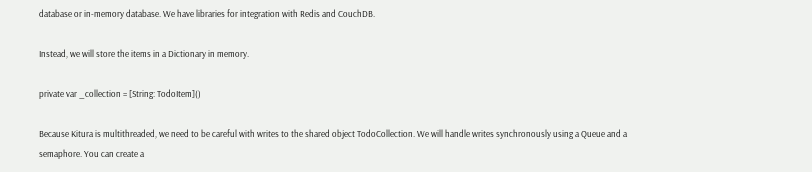database or in-memory database. We have libraries for integration with Redis and CouchDB.

Instead, we will store the items in a Dictionary in memory.

private var _collection = [String: TodoItem]()

Because Kitura is multithreaded, we need to be careful with writes to the shared object TodoCollection. We will handle writes synchronously using a Queue and a semaphore. You can create a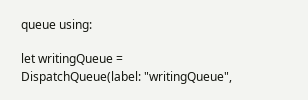queue using:

let writingQueue = DispatchQueue(label: "writingQueue",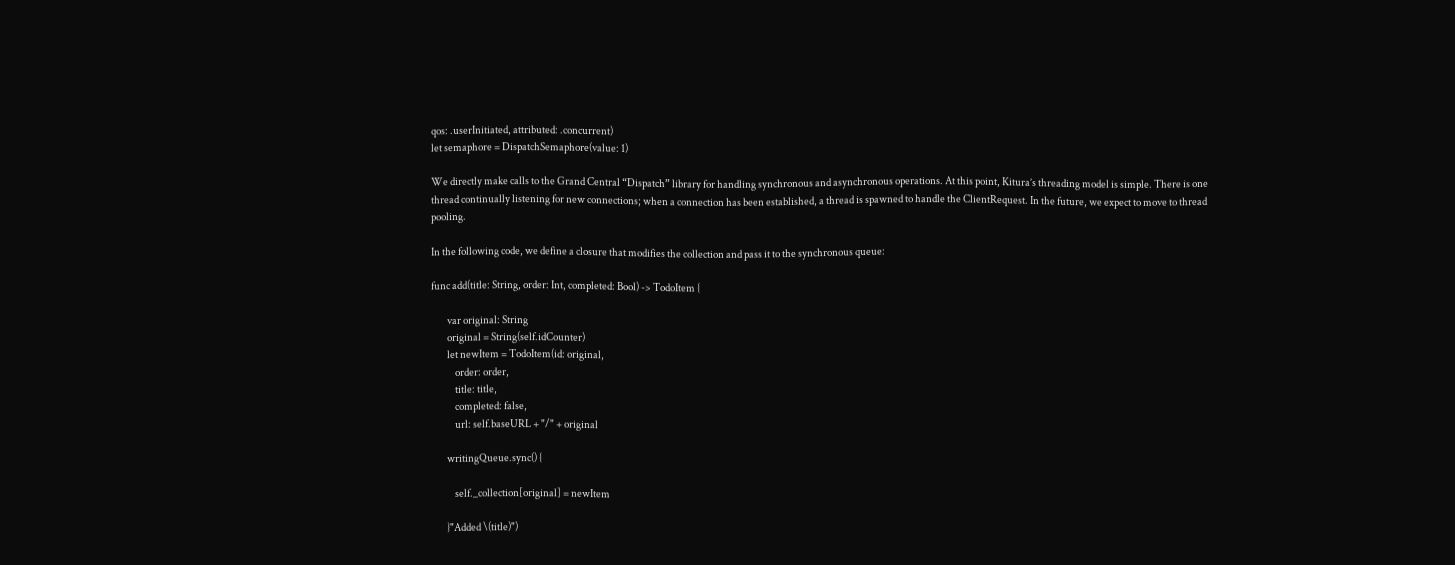qos: .userInitiated, attributed: .concurrent)
let semaphore = DispatchSemaphore(value: 1)

We directly make calls to the Grand Central “Dispatch” library for handling synchronous and asynchronous operations. At this point, Kitura’s threading model is simple. There is one thread continually listening for new connections; when a connection has been established, a thread is spawned to handle the ClientRequest. In the future, we expect to move to thread pooling.

In the following code, we define a closure that modifies the collection and pass it to the synchronous queue:

func add(title: String, order: Int, completed: Bool) -> TodoItem {

        var original: String
        original = String(self.idCounter)
        let newItem = TodoItem(id: original,
            order: order,
            title: title,
            completed: false,
            url: self.baseURL + "/" + original

        writingQueue.sync() {

            self._collection[original] = newItem

        }"Added \(title)")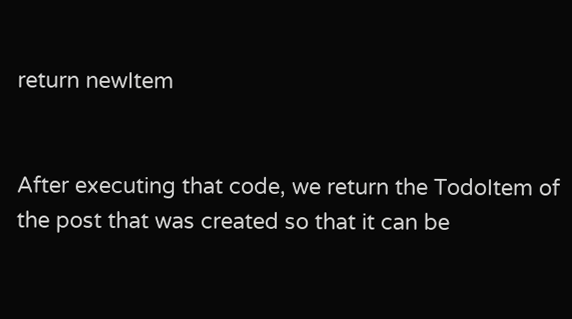return newItem


After executing that code, we return the TodoItem of the post that was created so that it can be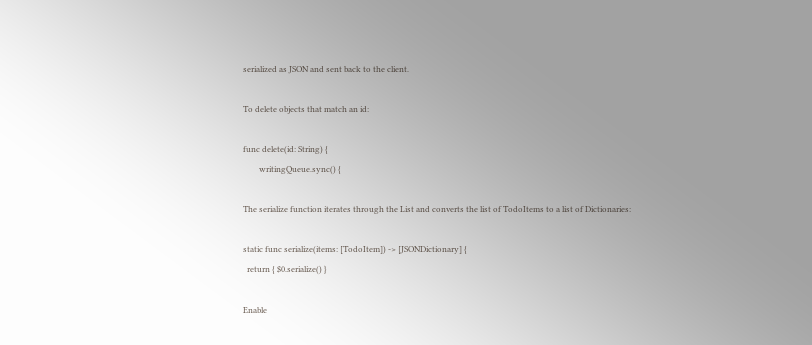serialized as JSON and sent back to the client.

To delete objects that match an id:

func delete(id: String) {
        writingQueue.sync() {

The serialize function iterates through the List and converts the list of TodoItems to a list of Dictionaries:

static func serialize(items: [TodoItem]) -> [JSONDictionary] {
  return { $0.serialize() }

Enable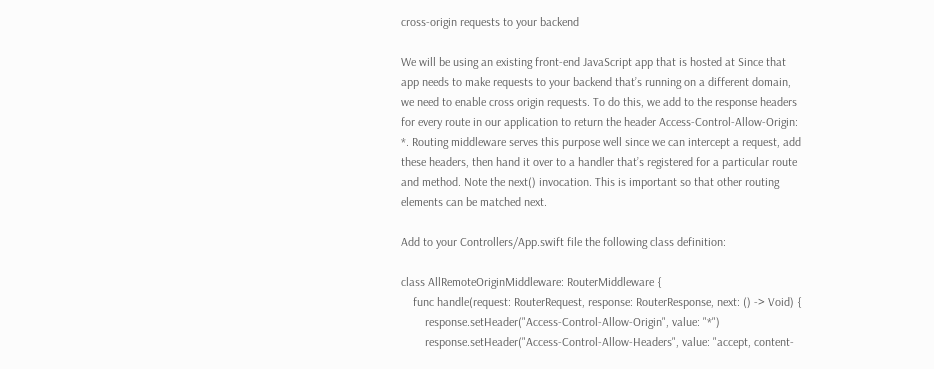cross-origin requests to your backend

We will be using an existing front-end JavaScript app that is hosted at Since that app needs to make requests to your backend that’s running on a different domain, we need to enable cross origin requests. To do this, we add to the response headers for every route in our application to return the header Access-Control-Allow-Origin: *. Routing middleware serves this purpose well since we can intercept a request, add these headers, then hand it over to a handler that’s registered for a particular route and method. Note the next() invocation. This is important so that other routing elements can be matched next.

Add to your Controllers/App.swift file the following class definition:

class AllRemoteOriginMiddleware: RouterMiddleware {
    func handle(request: RouterRequest, response: RouterResponse, next: () -> Void) {
        response.setHeader("Access-Control-Allow-Origin", value: "*")
        response.setHeader("Access-Control-Allow-Headers", value: "accept, content-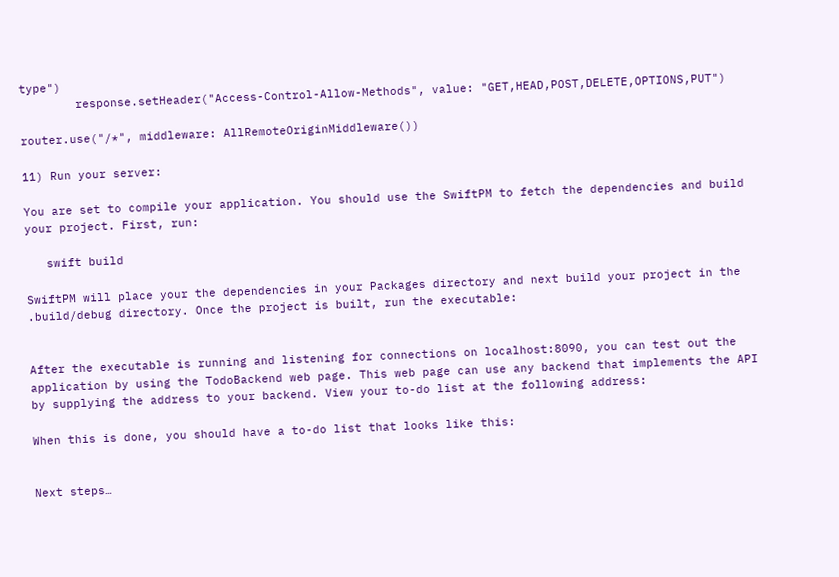type")
        response.setHeader("Access-Control-Allow-Methods", value: "GET,HEAD,POST,DELETE,OPTIONS,PUT")

router.use("/*", middleware: AllRemoteOriginMiddleware())

11) Run your server:

You are set to compile your application. You should use the SwiftPM to fetch the dependencies and build your project. First, run:

   swift build

SwiftPM will place your the dependencies in your Packages directory and next build your project in the .build/debug directory. Once the project is built, run the executable:


After the executable is running and listening for connections on localhost:8090, you can test out the application by using the TodoBackend web page. This web page can use any backend that implements the API by supplying the address to your backend. View your to-do list at the following address:

When this is done, you should have a to-do list that looks like this:


Next steps…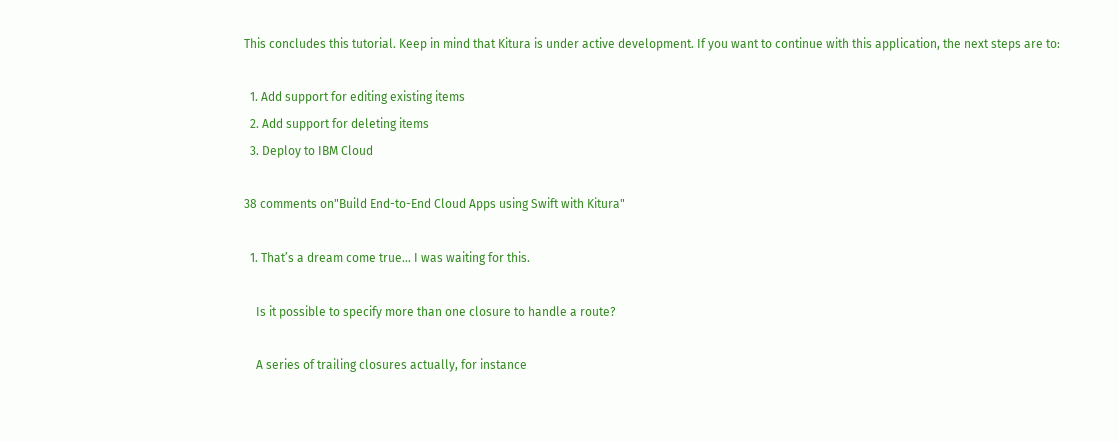This concludes this tutorial. Keep in mind that Kitura is under active development. If you want to continue with this application, the next steps are to:

  1. Add support for editing existing items
  2. Add support for deleting items
  3. Deploy to IBM Cloud

38 comments on"Build End-to-End Cloud Apps using Swift with Kitura"

  1. That’s a dream come true… I was waiting for this.

    Is it possible to specify more than one closure to handle a route?

    A series of trailing closures actually, for instance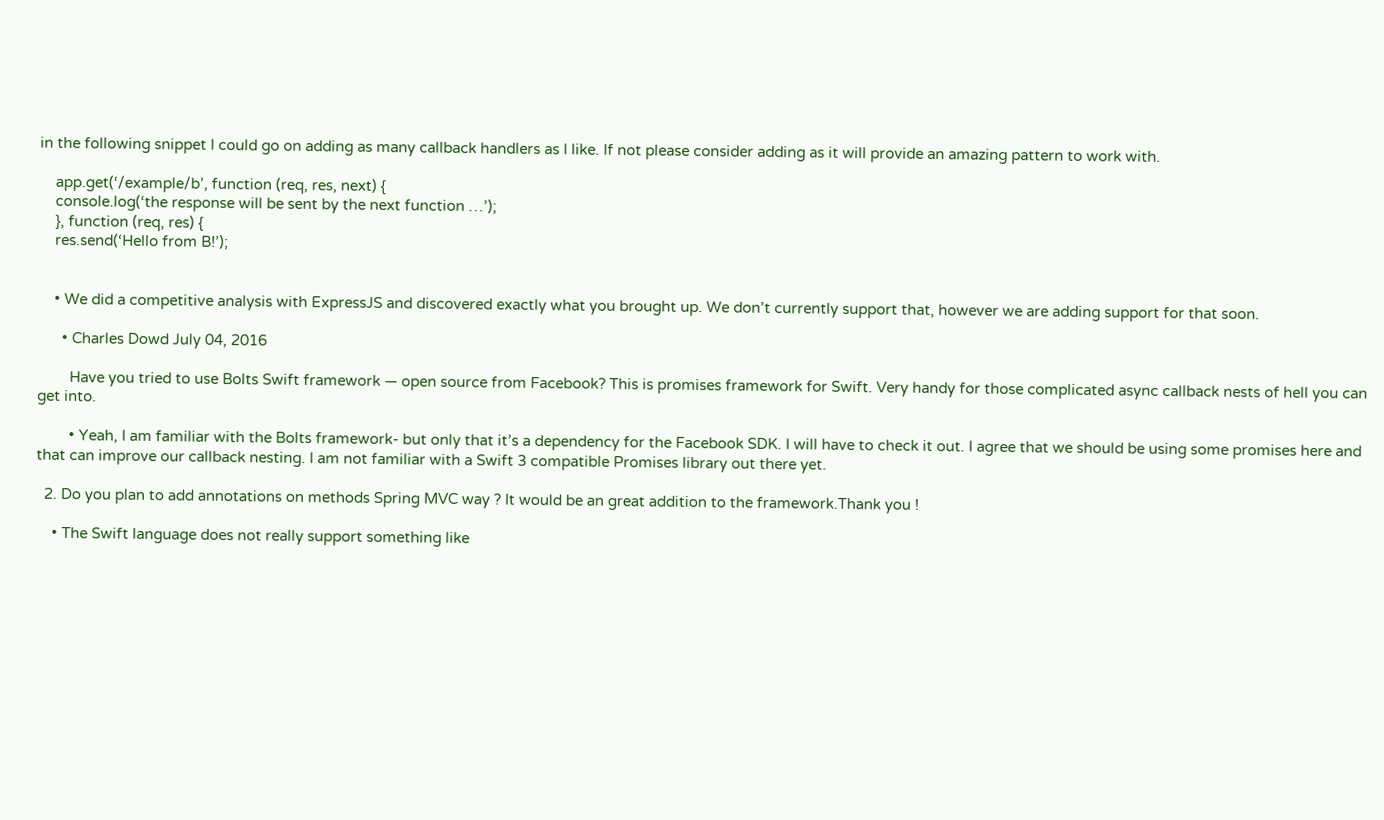in the following snippet I could go on adding as many callback handlers as I like. If not please consider adding as it will provide an amazing pattern to work with.

    app.get(‘/example/b’, function (req, res, next) {
    console.log(‘the response will be sent by the next function …’);
    }, function (req, res) {
    res.send(‘Hello from B!’);


    • We did a competitive analysis with ExpressJS and discovered exactly what you brought up. We don’t currently support that, however we are adding support for that soon.

      • Charles Dowd July 04, 2016

        Have you tried to use Bolts Swift framework — open source from Facebook? This is promises framework for Swift. Very handy for those complicated async callback nests of hell you can get into.

        • Yeah, I am familiar with the Bolts framework- but only that it’s a dependency for the Facebook SDK. I will have to check it out. I agree that we should be using some promises here and that can improve our callback nesting. I am not familiar with a Swift 3 compatible Promises library out there yet.

  2. Do you plan to add annotations on methods Spring MVC way ? It would be an great addition to the framework.Thank you !

    • The Swift language does not really support something like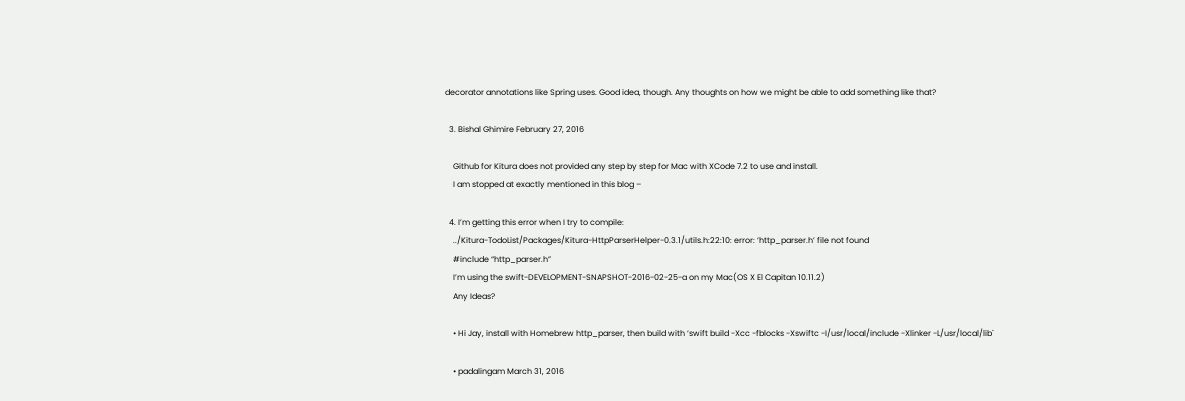decorator annotations like Spring uses. Good idea, though. Any thoughts on how we might be able to add something like that?

  3. Bishal Ghimire February 27, 2016

    Github for Kitura does not provided any step by step for Mac with XCode 7.2 to use and install.
    I am stopped at exactly mentioned in this blog –

  4. I’m getting this error when I try to compile:
    ../Kitura-TodoList/Packages/Kitura-HttpParserHelper-0.3.1/utils.h:22:10: error: ‘http_parser.h’ file not found
    #include “http_parser.h”
    I’m using the swift-DEVELOPMENT-SNAPSHOT-2016-02-25-a on my Mac(OS X El Capitan 10.11.2)
    Any Ideas?

    • Hi Jay, install with Homebrew http_parser, then build with ‘swift build -Xcc -fblocks -Xswiftc -I/usr/local/include -Xlinker -L/usr/local/lib`

    • padalingam March 31, 2016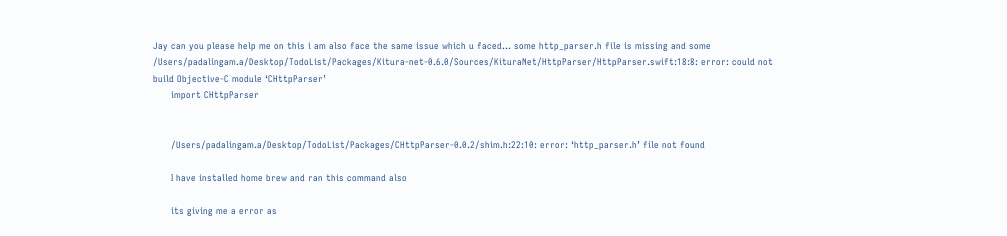Jay can you please help me on this i am also face the same issue which u faced… some http_parser.h file is missing and some /Users/padalingam.a/Desktop/TodoList/Packages/Kitura-net-0.6.0/Sources/KituraNet/HttpParser/HttpParser.swift:18:8: error: could not build Objective-C module ‘CHttpParser’
      import CHttpParser


      /Users/padalingam.a/Desktop/TodoList/Packages/CHttpParser-0.0.2/shim.h:22:10: error: ‘http_parser.h’ file not found

      I have installed home brew and ran this command also

      its giving me a error as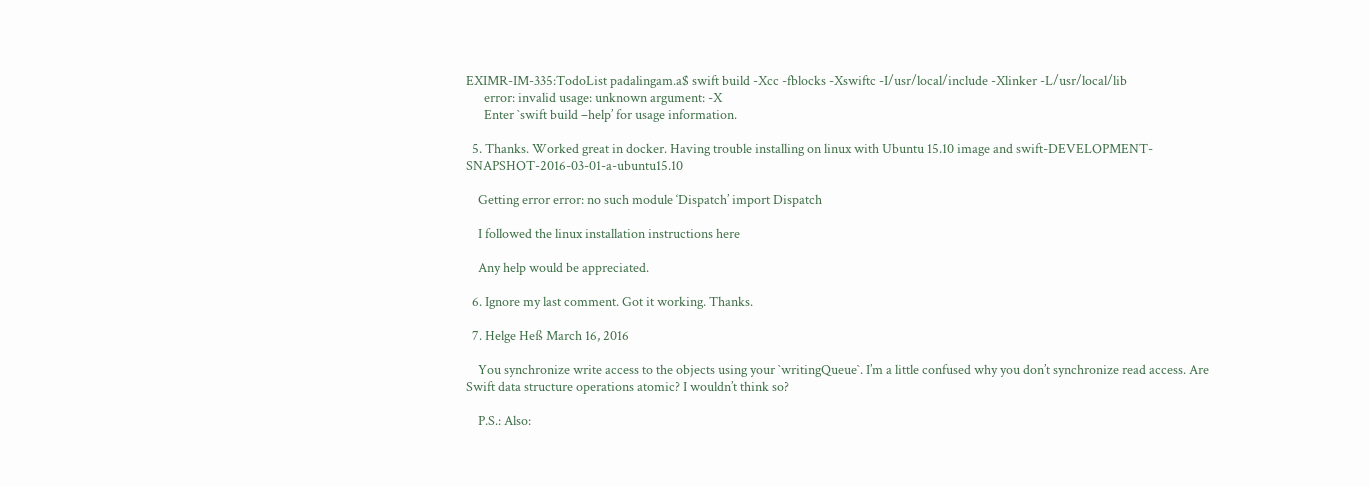EXIMR-IM-335:TodoList padalingam.a$ swift build -Xcc -fblocks -Xswiftc -I/usr/local/include -Xlinker -L/usr/local/lib
      error: invalid usage: unknown argument: -X
      Enter `swift build –help’ for usage information.

  5. Thanks. Worked great in docker. Having trouble installing on linux with Ubuntu 15.10 image and swift-DEVELOPMENT-SNAPSHOT-2016-03-01-a-ubuntu15.10

    Getting error error: no such module ‘Dispatch’ import Dispatch

    I followed the linux installation instructions here

    Any help would be appreciated.

  6. Ignore my last comment. Got it working. Thanks.

  7. Helge Heß March 16, 2016

    You synchronize write access to the objects using your `writingQueue`. I’m a little confused why you don’t synchronize read access. Are Swift data structure operations atomic? I wouldn’t think so?

    P.S.: Also: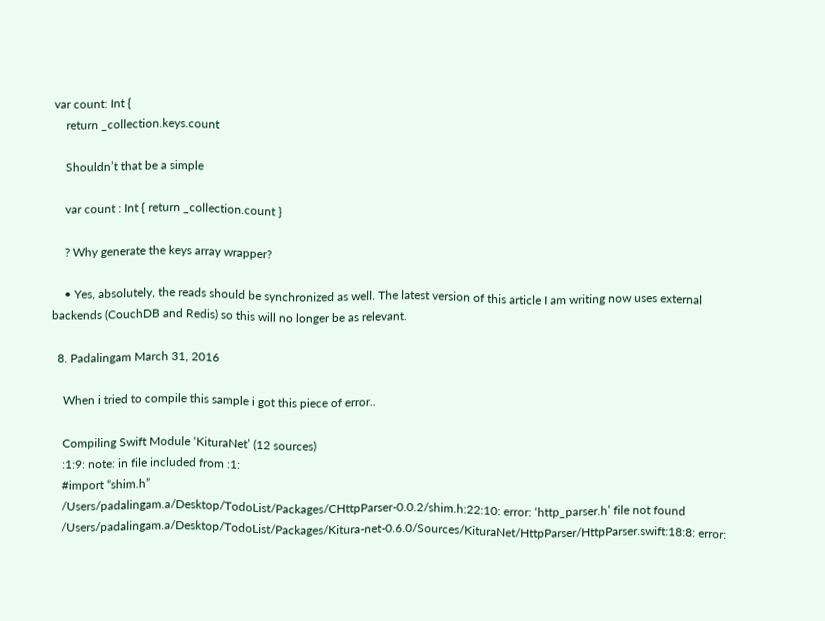var count: Int {
    return _collection.keys.count

    Shouldn’t that be a simple

    var count : Int { return _collection.count }

    ? Why generate the keys array wrapper?

    • Yes, absolutely, the reads should be synchronized as well. The latest version of this article I am writing now uses external backends (CouchDB and Redis) so this will no longer be as relevant.

  8. Padalingam March 31, 2016

    When i tried to compile this sample i got this piece of error..

    Compiling Swift Module ‘KituraNet’ (12 sources)
    :1:9: note: in file included from :1:
    #import “shim.h”
    /Users/padalingam.a/Desktop/TodoList/Packages/CHttpParser-0.0.2/shim.h:22:10: error: ‘http_parser.h’ file not found
    /Users/padalingam.a/Desktop/TodoList/Packages/Kitura-net-0.6.0/Sources/KituraNet/HttpParser/HttpParser.swift:18:8: error: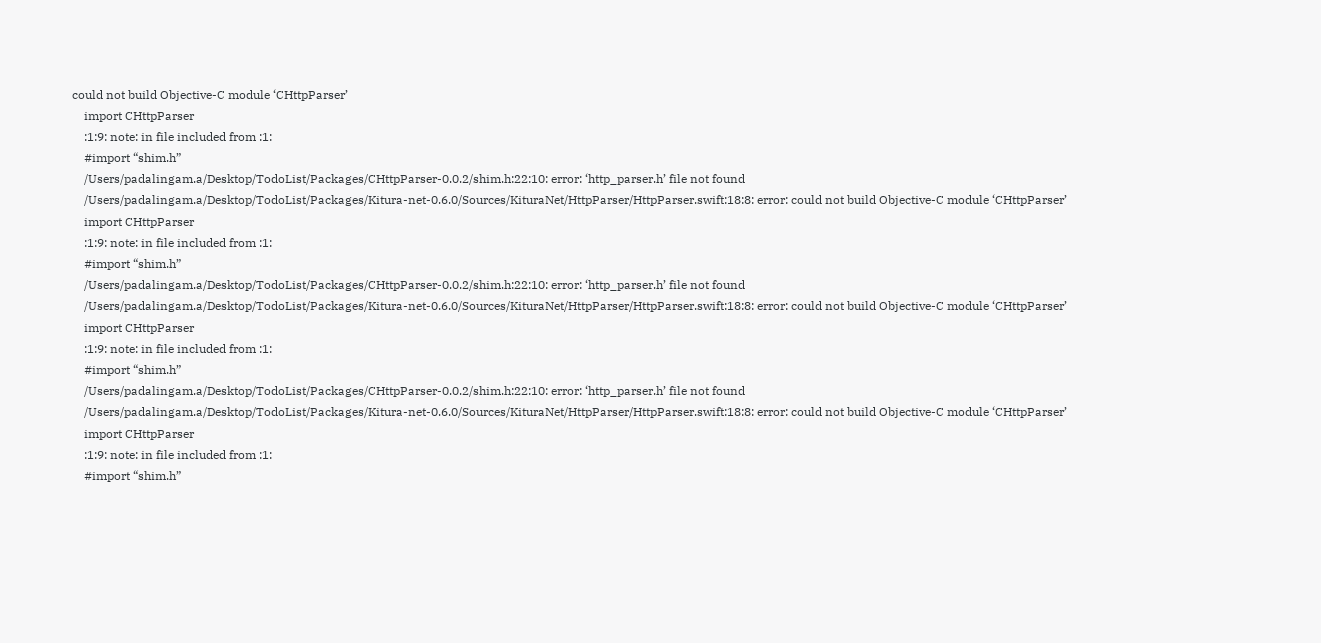could not build Objective-C module ‘CHttpParser’
    import CHttpParser
    :1:9: note: in file included from :1:
    #import “shim.h”
    /Users/padalingam.a/Desktop/TodoList/Packages/CHttpParser-0.0.2/shim.h:22:10: error: ‘http_parser.h’ file not found
    /Users/padalingam.a/Desktop/TodoList/Packages/Kitura-net-0.6.0/Sources/KituraNet/HttpParser/HttpParser.swift:18:8: error: could not build Objective-C module ‘CHttpParser’
    import CHttpParser
    :1:9: note: in file included from :1:
    #import “shim.h”
    /Users/padalingam.a/Desktop/TodoList/Packages/CHttpParser-0.0.2/shim.h:22:10: error: ‘http_parser.h’ file not found
    /Users/padalingam.a/Desktop/TodoList/Packages/Kitura-net-0.6.0/Sources/KituraNet/HttpParser/HttpParser.swift:18:8: error: could not build Objective-C module ‘CHttpParser’
    import CHttpParser
    :1:9: note: in file included from :1:
    #import “shim.h”
    /Users/padalingam.a/Desktop/TodoList/Packages/CHttpParser-0.0.2/shim.h:22:10: error: ‘http_parser.h’ file not found
    /Users/padalingam.a/Desktop/TodoList/Packages/Kitura-net-0.6.0/Sources/KituraNet/HttpParser/HttpParser.swift:18:8: error: could not build Objective-C module ‘CHttpParser’
    import CHttpParser
    :1:9: note: in file included from :1:
    #import “shim.h”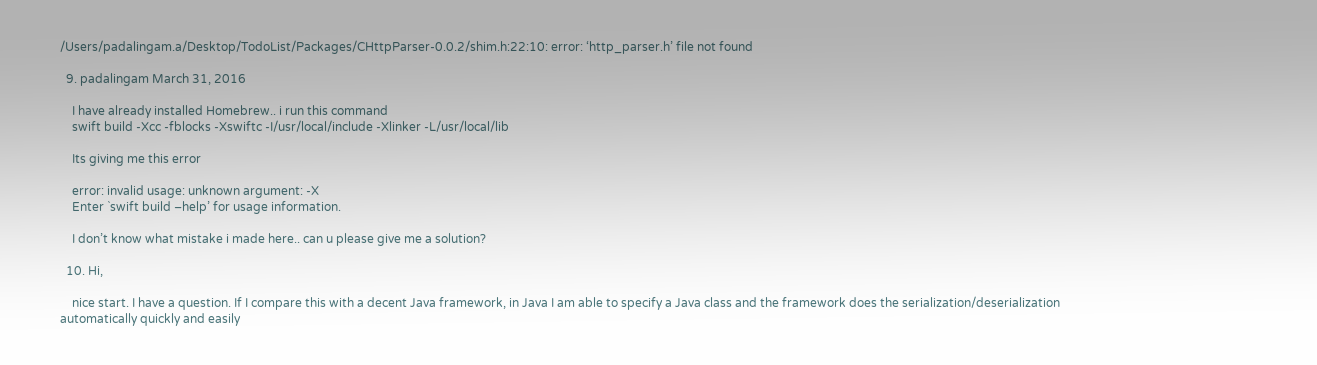/Users/padalingam.a/Desktop/TodoList/Packages/CHttpParser-0.0.2/shim.h:22:10: error: ‘http_parser.h’ file not found

  9. padalingam March 31, 2016

    I have already installed Homebrew.. i run this command
    swift build -Xcc -fblocks -Xswiftc -I/usr/local/include -Xlinker -L/usr/local/lib

    Its giving me this error

    error: invalid usage: unknown argument: -X
    Enter `swift build –help’ for usage information.

    I don’t know what mistake i made here.. can u please give me a solution?

  10. Hi,

    nice start. I have a question. If I compare this with a decent Java framework, in Java I am able to specify a Java class and the framework does the serialization/deserialization automatically quickly and easily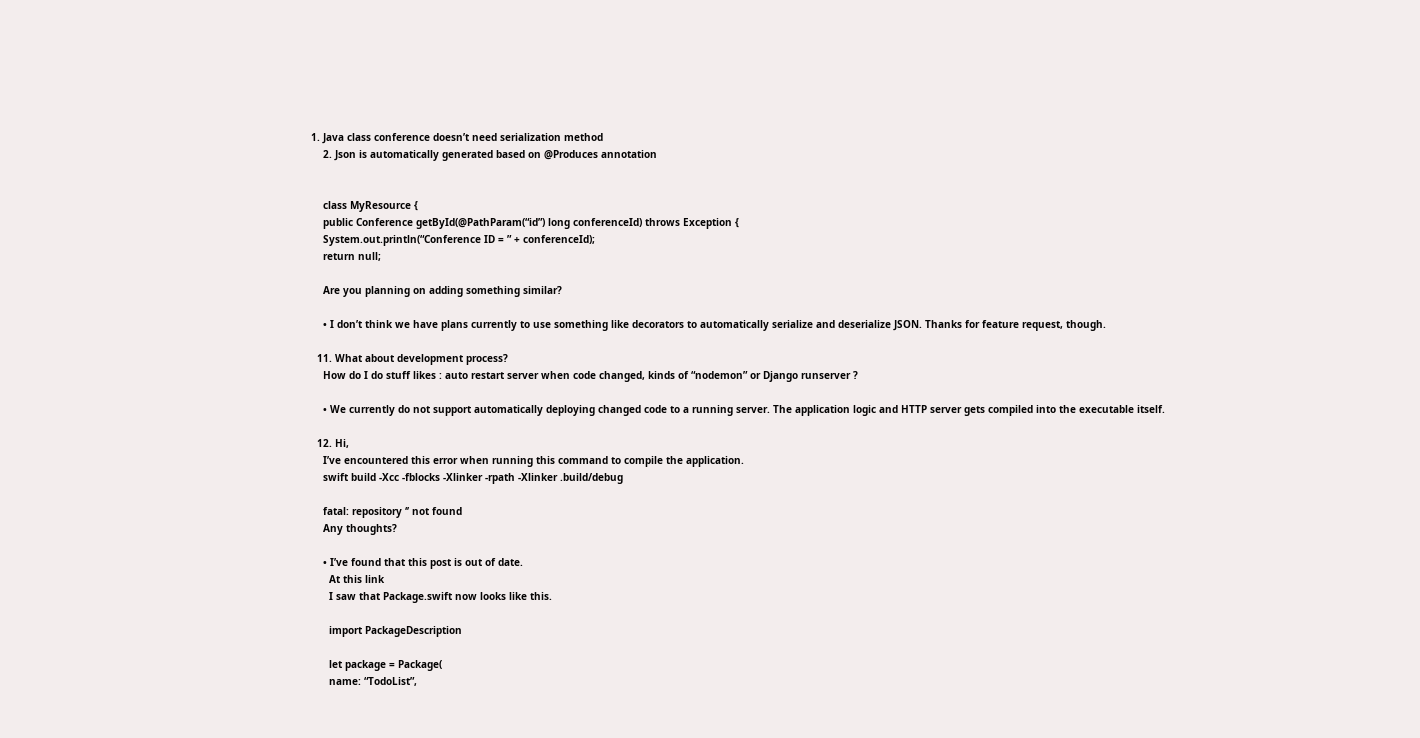1. Java class conference doesn’t need serialization method
    2. Json is automatically generated based on @Produces annotation


    class MyResource {
    public Conference getById(@PathParam(“id”) long conferenceId) throws Exception {
    System.out.println(“Conference ID = ” + conferenceId);
    return null;

    Are you planning on adding something similar?

    • I don’t think we have plans currently to use something like decorators to automatically serialize and deserialize JSON. Thanks for feature request, though.

  11. What about development process?
    How do I do stuff likes : auto restart server when code changed, kinds of “nodemon” or Django runserver ?

    • We currently do not support automatically deploying changed code to a running server. The application logic and HTTP server gets compiled into the executable itself.

  12. Hi,
    I’ve encountered this error when running this command to compile the application.
    swift build -Xcc -fblocks -Xlinker -rpath -Xlinker .build/debug

    fatal: repository ‘’ not found
    Any thoughts?

    • I’ve found that this post is out of date.
      At this link
      I saw that Package.swift now looks like this.

      import PackageDescription

      let package = Package(
      name: “TodoList”,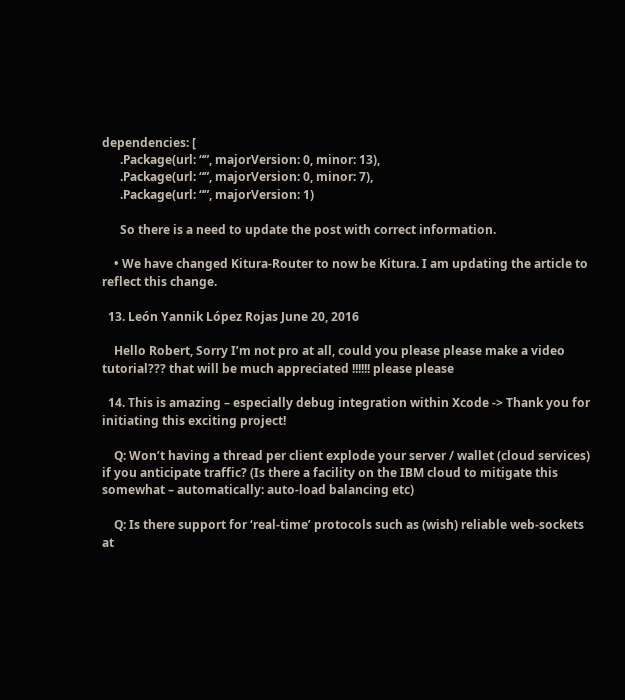dependencies: [
      .Package(url: “”, majorVersion: 0, minor: 13),
      .Package(url: “”, majorVersion: 0, minor: 7),
      .Package(url: “”, majorVersion: 1)

      So there is a need to update the post with correct information.

    • We have changed Kitura-Router to now be Kitura. I am updating the article to reflect this change.

  13. León Yannik López Rojas June 20, 2016

    Hello Robert, Sorry I’m not pro at all, could you please please make a video tutorial??? that will be much appreciated !!!!!! please please

  14. This is amazing – especially debug integration within Xcode -> Thank you for initiating this exciting project!

    Q: Won’t having a thread per client explode your server / wallet (cloud services) if you anticipate traffic? (Is there a facility on the IBM cloud to mitigate this somewhat – automatically: auto-load balancing etc)

    Q: Is there support for ‘real-time’ protocols such as (wish) reliable web-sockets at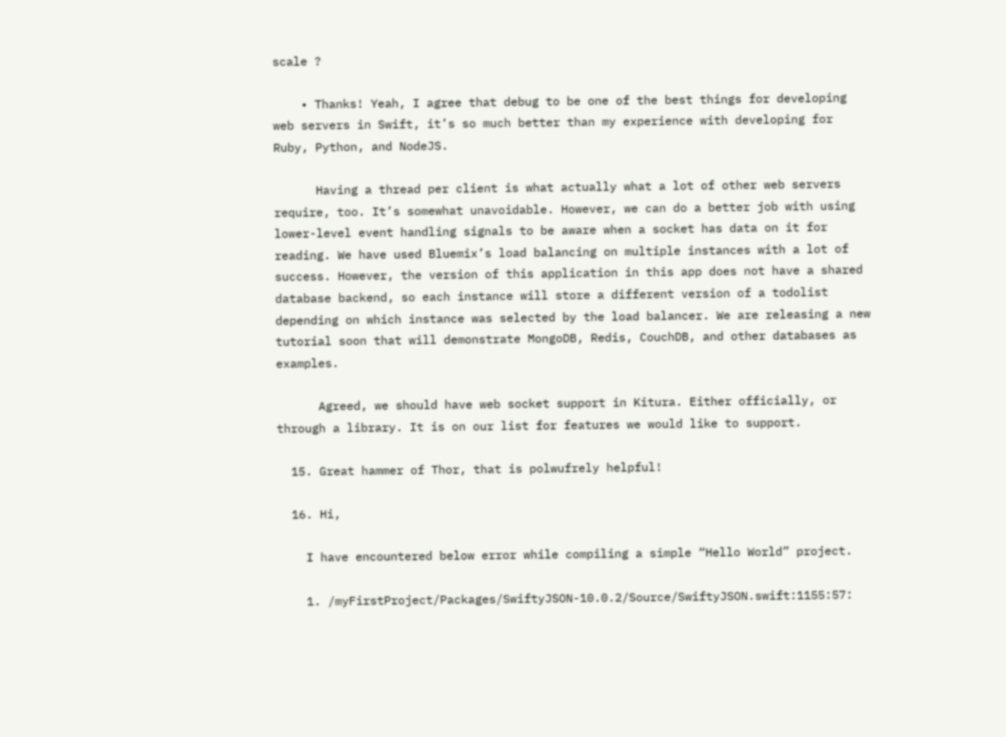scale ?

    • Thanks! Yeah, I agree that debug to be one of the best things for developing web servers in Swift, it’s so much better than my experience with developing for Ruby, Python, and NodeJS.

      Having a thread per client is what actually what a lot of other web servers require, too. It’s somewhat unavoidable. However, we can do a better job with using lower-level event handling signals to be aware when a socket has data on it for reading. We have used Bluemix’s load balancing on multiple instances with a lot of success. However, the version of this application in this app does not have a shared database backend, so each instance will store a different version of a todolist depending on which instance was selected by the load balancer. We are releasing a new tutorial soon that will demonstrate MongoDB, Redis, CouchDB, and other databases as examples.

      Agreed, we should have web socket support in Kitura. Either officially, or through a library. It is on our list for features we would like to support.

  15. Great hammer of Thor, that is polwufrely helpful!

  16. Hi,

    I have encountered below error while compiling a simple “Hello World” project.

    1. /myFirstProject/Packages/SwiftyJSON-10.0.2/Source/SwiftyJSON.swift:1155:57: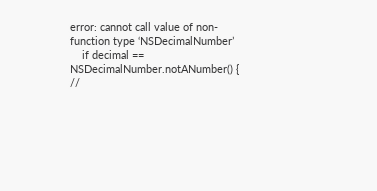error: cannot call value of non-function type ‘NSDecimalNumber’
    if decimal == NSDecimalNumber.notANumber() { //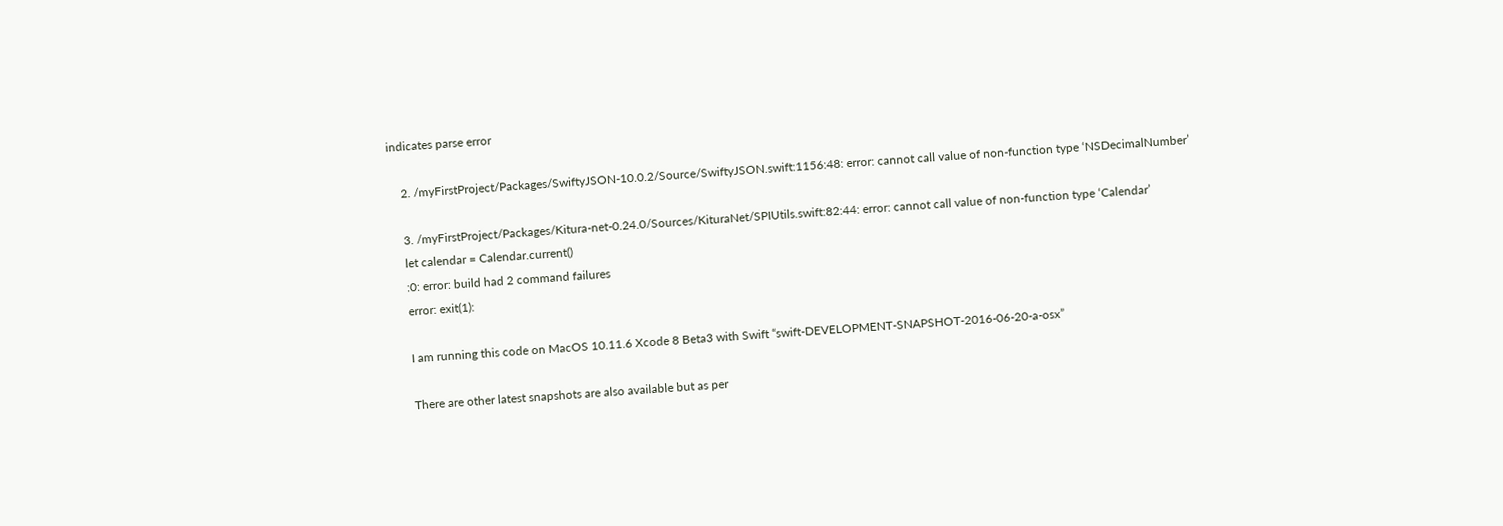indicates parse error

    2. /myFirstProject/Packages/SwiftyJSON-10.0.2/Source/SwiftyJSON.swift:1156:48: error: cannot call value of non-function type ‘NSDecimalNumber’

    3. /myFirstProject/Packages/Kitura-net-0.24.0/Sources/KituraNet/SPIUtils.swift:82:44: error: cannot call value of non-function type ‘Calendar’
    let calendar = Calendar.current()
    :0: error: build had 2 command failures
    error: exit(1):

    I am running this code on MacOS 10.11.6 Xcode 8 Beta3 with Swift “swift-DEVELOPMENT-SNAPSHOT-2016-06-20-a-osx”

    There are other latest snapshots are also available but as per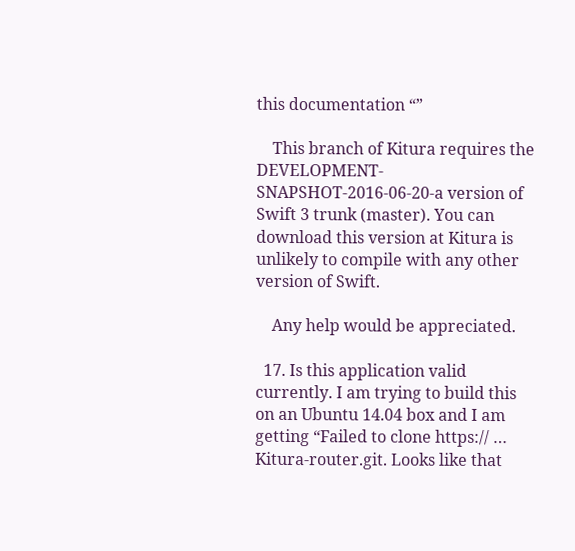this documentation “”

    This branch of Kitura requires the DEVELOPMENT-SNAPSHOT-2016-06-20-a version of Swift 3 trunk (master). You can download this version at Kitura is unlikely to compile with any other version of Swift.

    Any help would be appreciated.

  17. Is this application valid currently. I am trying to build this on an Ubuntu 14.04 box and I am getting “Failed to clone https:// … Kitura-router.git. Looks like that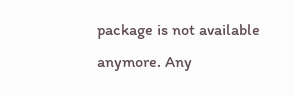package is not available anymore. Any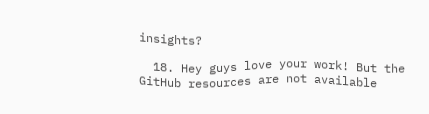insights?

  18. Hey guys love your work! But the GitHub resources are not available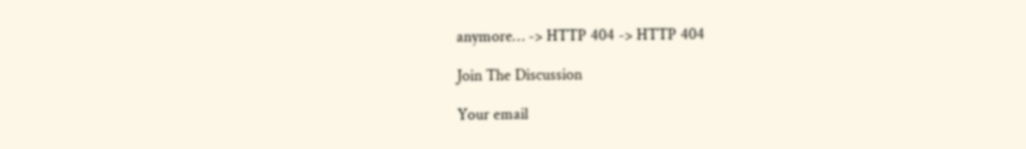anymore… -> HTTP 404 -> HTTP 404

Join The Discussion

Your email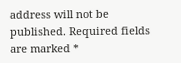address will not be published. Required fields are marked *